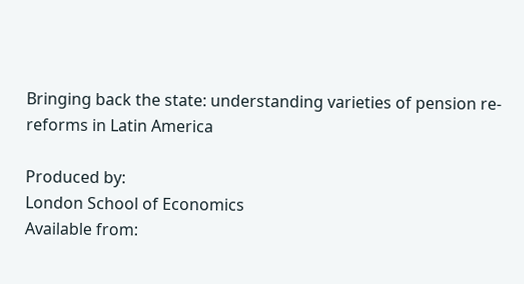Bringing back the state: understanding varieties of pension re-reforms in Latin America

Produced by:
London School of Economics
Available from: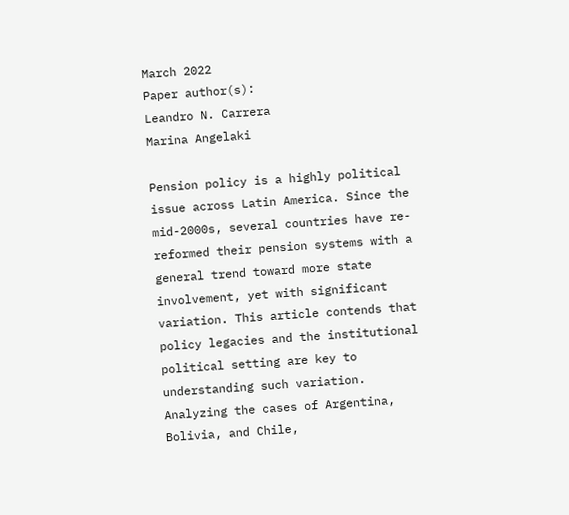March 2022
Paper author(s):
Leandro N. Carrera
Marina Angelaki

Pension policy is a highly political issue across Latin America. Since the mid-2000s, several countries have re-reformed their pension systems with a general trend toward more state involvement, yet with significant variation. This article contends that policy legacies and the institutional political setting are key to understanding such variation. Analyzing the cases of Argentina, Bolivia, and Chile,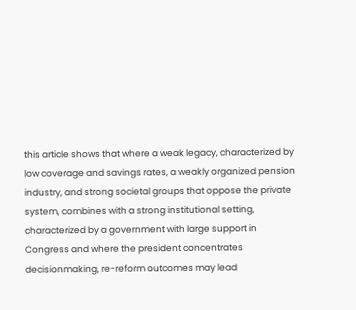this article shows that where a weak legacy, characterized by low coverage and savings rates, a weakly organized pension industry, and strong societal groups that oppose the private system, combines with a strong institutional setting, characterized by a government with large support in Congress and where the president concentrates decisionmaking, re-reform outcomes may lead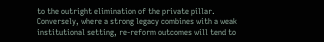to the outright elimination of the private pillar. Conversely, where a strong legacy combines with a weak institutional setting, re-reform outcomes will tend to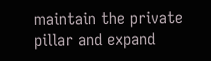maintain the private pillar and expand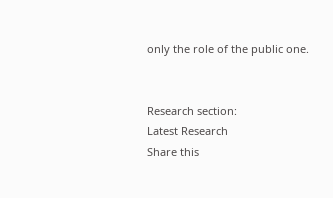only the role of the public one.


Research section:
Latest Research
Share this